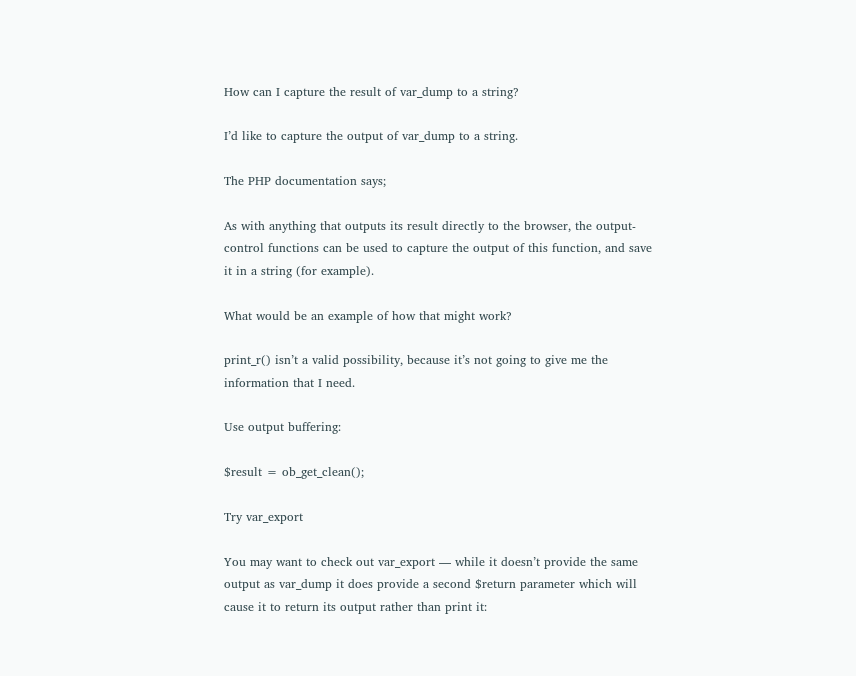How can I capture the result of var_dump to a string?

I’d like to capture the output of var_dump to a string.

The PHP documentation says;

As with anything that outputs its result directly to the browser, the output-control functions can be used to capture the output of this function, and save it in a string (for example).

What would be an example of how that might work?

print_r() isn’t a valid possibility, because it’s not going to give me the information that I need.

Use output buffering:

$result = ob_get_clean();

Try var_export

You may want to check out var_export — while it doesn’t provide the same output as var_dump it does provide a second $return parameter which will cause it to return its output rather than print it: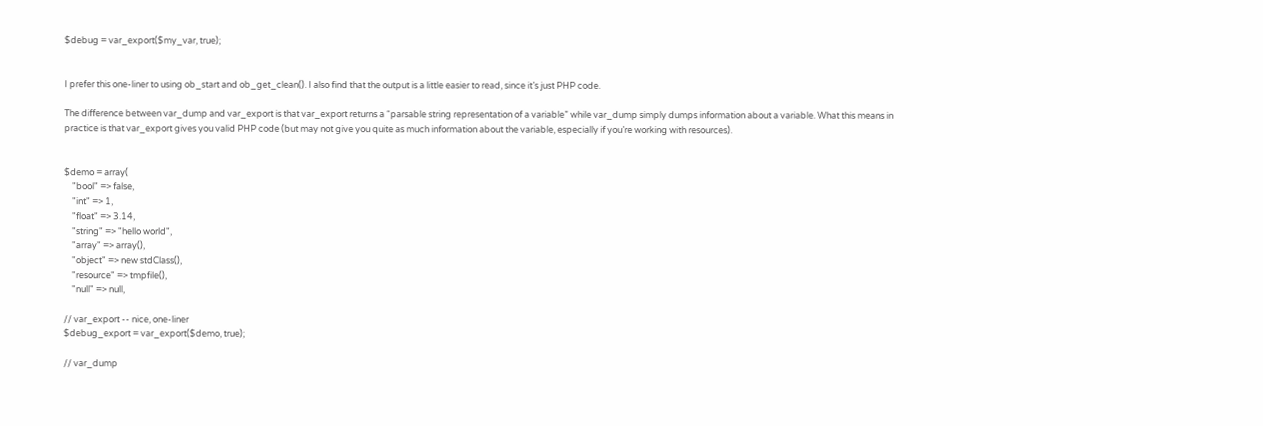$debug = var_export($my_var, true);


I prefer this one-liner to using ob_start and ob_get_clean(). I also find that the output is a little easier to read, since it’s just PHP code.

The difference between var_dump and var_export is that var_export returns a “parsable string representation of a variable” while var_dump simply dumps information about a variable. What this means in practice is that var_export gives you valid PHP code (but may not give you quite as much information about the variable, especially if you’re working with resources).


$demo = array(
    "bool" => false,
    "int" => 1,
    "float" => 3.14,
    "string" => "hello world",
    "array" => array(),
    "object" => new stdClass(),
    "resource" => tmpfile(),
    "null" => null,

// var_export -- nice, one-liner
$debug_export = var_export($demo, true);

// var_dump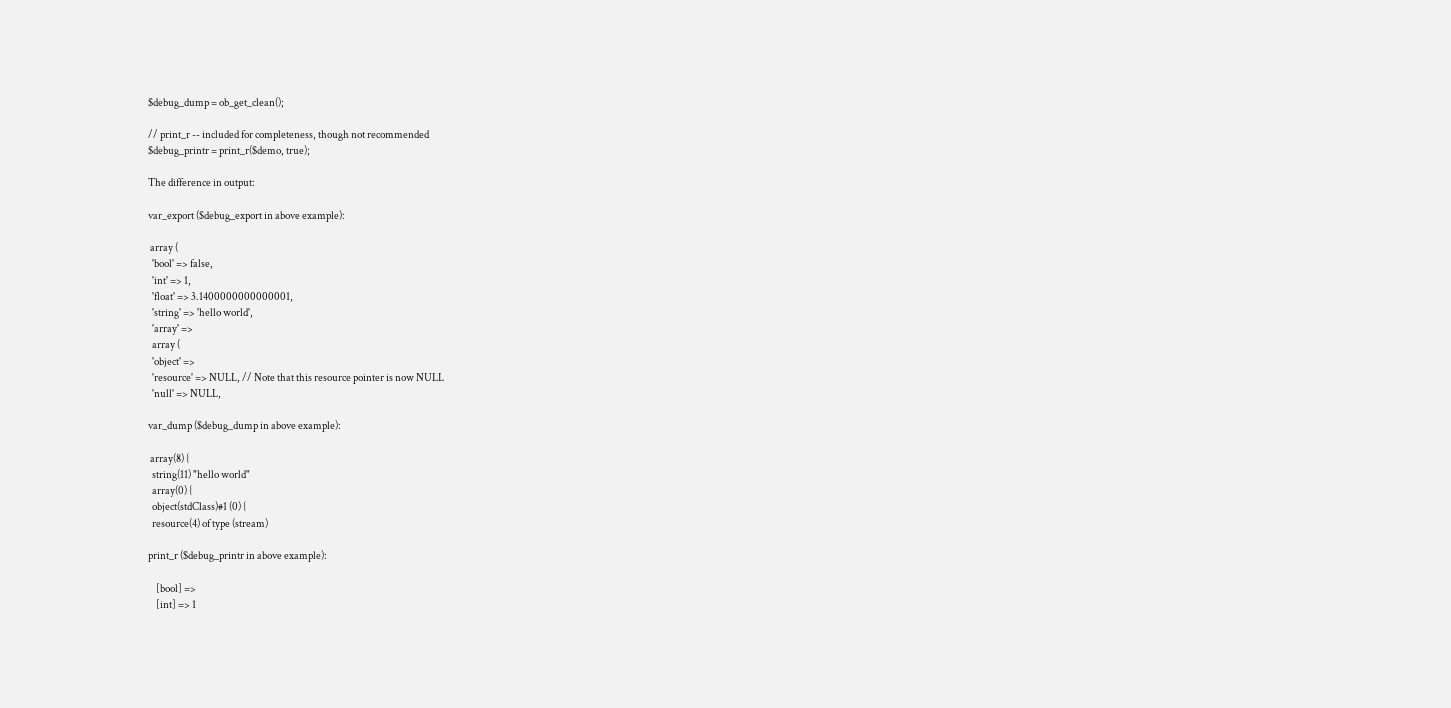$debug_dump = ob_get_clean();

// print_r -- included for completeness, though not recommended
$debug_printr = print_r($demo, true);

The difference in output:

var_export ($debug_export in above example):

 array (
  'bool' => false,
  'int' => 1,
  'float' => 3.1400000000000001,
  'string' => 'hello world',
  'array' =>
  array (
  'object' =>
  'resource' => NULL, // Note that this resource pointer is now NULL
  'null' => NULL,

var_dump ($debug_dump in above example):

 array(8) {
  string(11) "hello world"
  array(0) {
  object(stdClass)#1 (0) {
  resource(4) of type (stream)

print_r ($debug_printr in above example):

    [bool] =>
    [int] => 1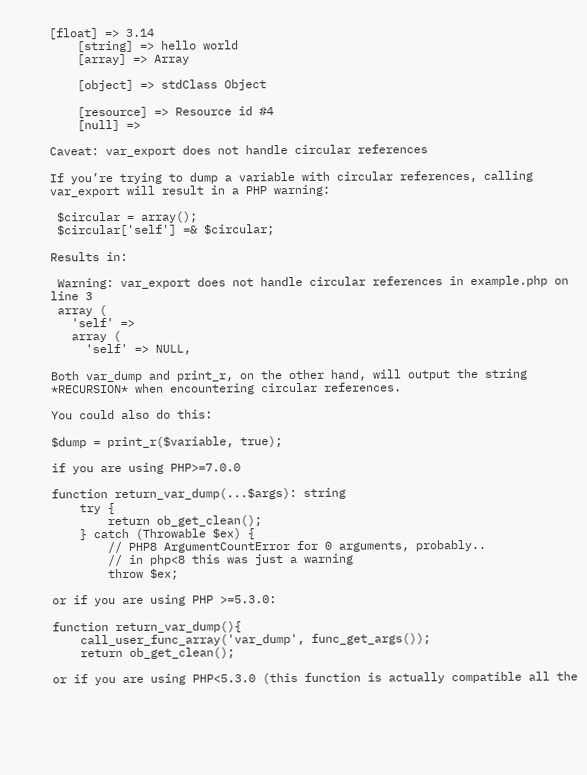[float] => 3.14
    [string] => hello world
    [array] => Array

    [object] => stdClass Object

    [resource] => Resource id #4
    [null] =>

Caveat: var_export does not handle circular references

If you’re trying to dump a variable with circular references, calling var_export will result in a PHP warning:

 $circular = array();
 $circular['self'] =& $circular;

Results in:

 Warning: var_export does not handle circular references in example.php on line 3
 array (
   'self' =>
   array (
     'self' => NULL,

Both var_dump and print_r, on the other hand, will output the string *RECURSION* when encountering circular references.

You could also do this:

$dump = print_r($variable, true);

if you are using PHP>=7.0.0

function return_var_dump(...$args): string
    try {
        return ob_get_clean();
    } catch (Throwable $ex) {
        // PHP8 ArgumentCountError for 0 arguments, probably..
        // in php<8 this was just a warning
        throw $ex;

or if you are using PHP >=5.3.0:

function return_var_dump(){
    call_user_func_array('var_dump', func_get_args());
    return ob_get_clean();

or if you are using PHP<5.3.0 (this function is actually compatible all the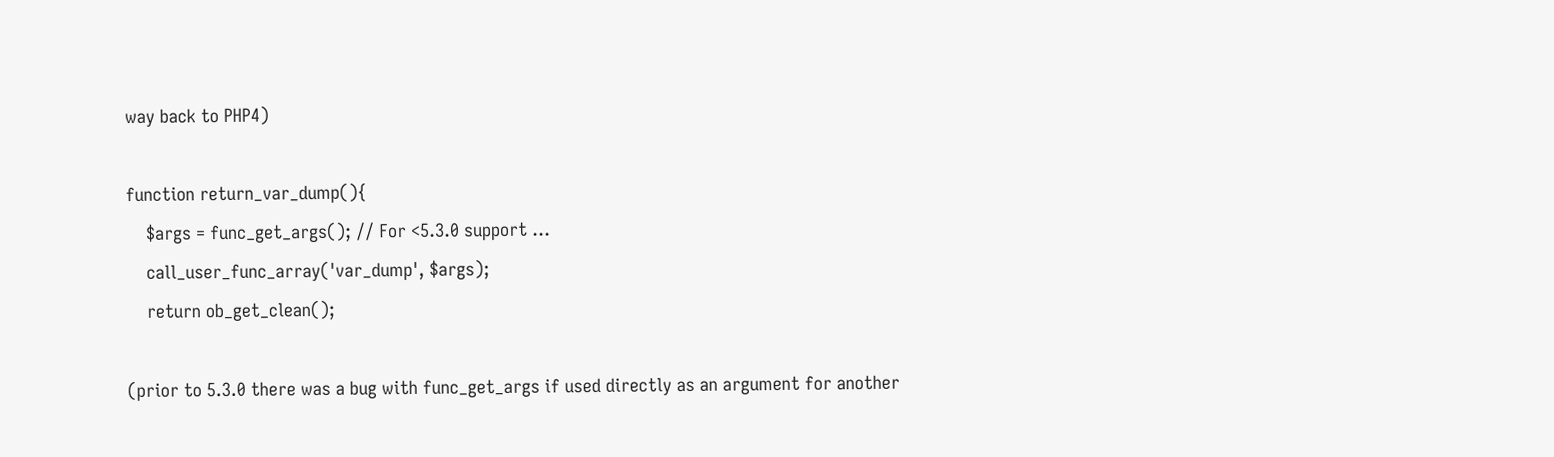way back to PHP4)

function return_var_dump(){
    $args = func_get_args(); // For <5.3.0 support ...
    call_user_func_array('var_dump', $args);
    return ob_get_clean();

(prior to 5.3.0 there was a bug with func_get_args if used directly as an argument for another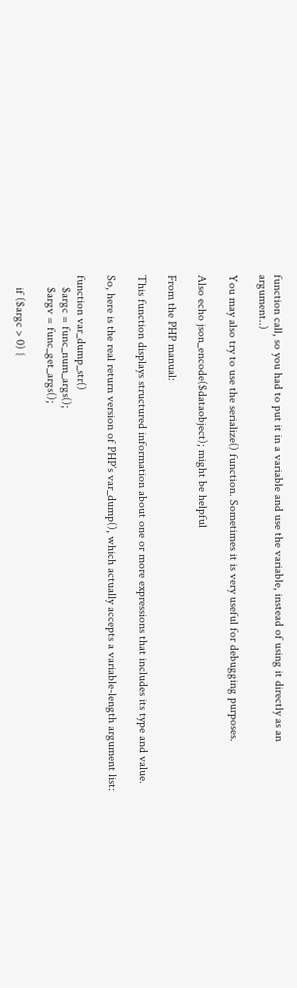function call, so you had to put it in a variable and use the variable, instead of using it directly as an argument..)

You may also try to use the serialize() function. Sometimes it is very useful for debugging purposes.

Also echo json_encode($dataobject); might be helpful

From the PHP manual:

This function displays structured information about one or more expressions that includes its type and value.

So, here is the real return version of PHP’s var_dump(), which actually accepts a variable-length argument list:

function var_dump_str()
    $argc = func_num_args();
    $argv = func_get_args();

    if ($argc > 0) {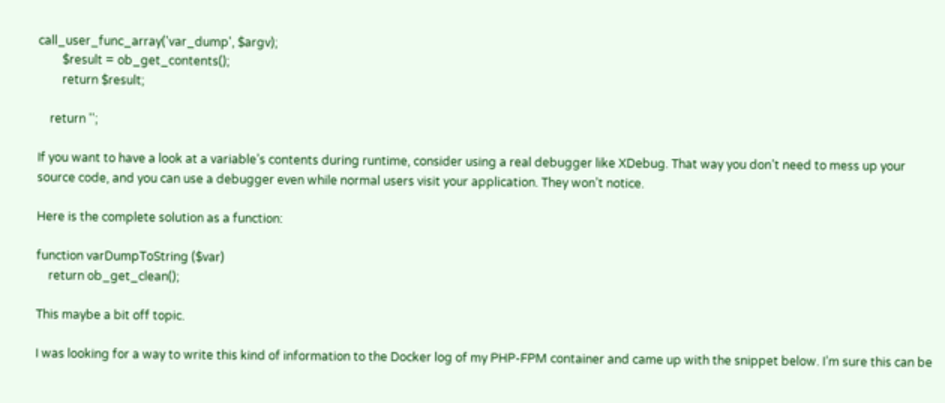call_user_func_array('var_dump', $argv);
        $result = ob_get_contents();
        return $result;

    return '';

If you want to have a look at a variable’s contents during runtime, consider using a real debugger like XDebug. That way you don’t need to mess up your source code, and you can use a debugger even while normal users visit your application. They won’t notice.

Here is the complete solution as a function:

function varDumpToString ($var)
    return ob_get_clean();

This maybe a bit off topic.

I was looking for a way to write this kind of information to the Docker log of my PHP-FPM container and came up with the snippet below. I’m sure this can be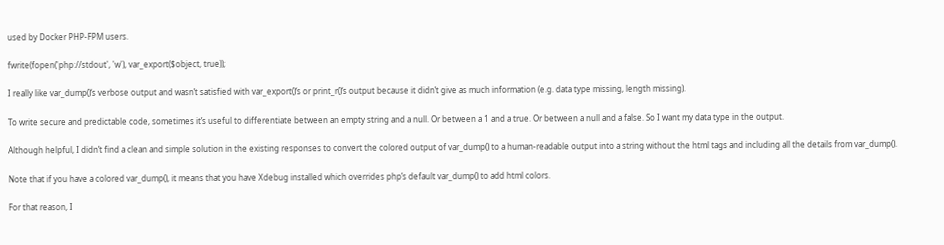used by Docker PHP-FPM users.

fwrite(fopen('php://stdout', 'w'), var_export($object, true));

I really like var_dump()‘s verbose output and wasn’t satisfied with var_export()‘s or print_r()‘s output because it didn’t give as much information (e.g. data type missing, length missing).

To write secure and predictable code, sometimes it’s useful to differentiate between an empty string and a null. Or between a 1 and a true. Or between a null and a false. So I want my data type in the output.

Although helpful, I didn’t find a clean and simple solution in the existing responses to convert the colored output of var_dump() to a human-readable output into a string without the html tags and including all the details from var_dump().

Note that if you have a colored var_dump(), it means that you have Xdebug installed which overrides php’s default var_dump() to add html colors.

For that reason, I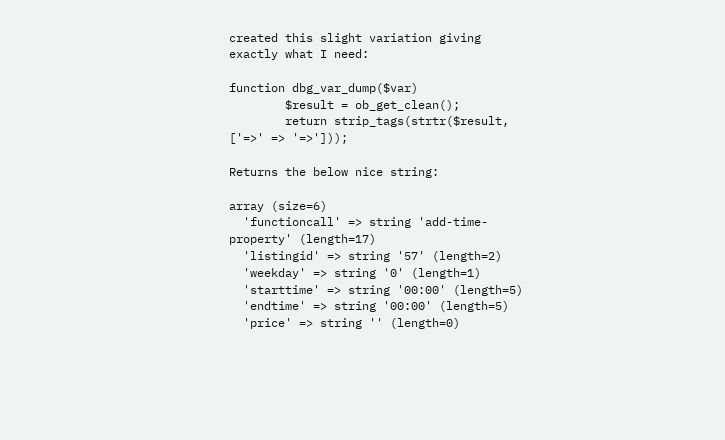created this slight variation giving exactly what I need:

function dbg_var_dump($var)
        $result = ob_get_clean();
        return strip_tags(strtr($result, ['=>' => '=>']));

Returns the below nice string:

array (size=6)
  'functioncall' => string 'add-time-property' (length=17)
  'listingid' => string '57' (length=2)
  'weekday' => string '0' (length=1)
  'starttime' => string '00:00' (length=5)
  'endtime' => string '00:00' (length=5)
  'price' => string '' (length=0)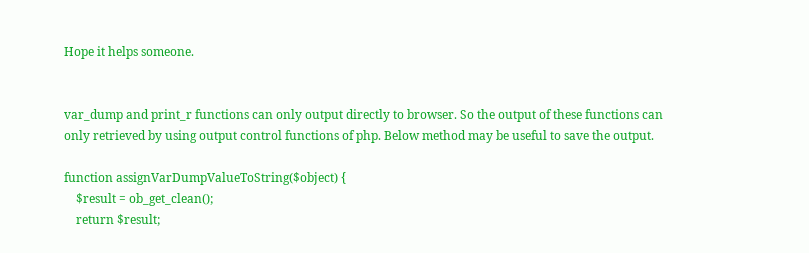Hope it helps someone.


var_dump and print_r functions can only output directly to browser. So the output of these functions can only retrieved by using output control functions of php. Below method may be useful to save the output.

function assignVarDumpValueToString($object) {
    $result = ob_get_clean();
    return $result;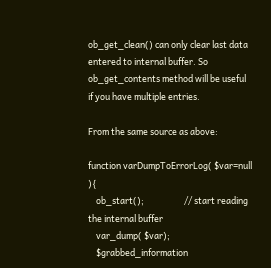ob_get_clean() can only clear last data entered to internal buffer. So
ob_get_contents method will be useful if you have multiple entries.

From the same source as above:

function varDumpToErrorLog( $var=null ){
    ob_start();                    // start reading the internal buffer
    var_dump( $var);
    $grabbed_information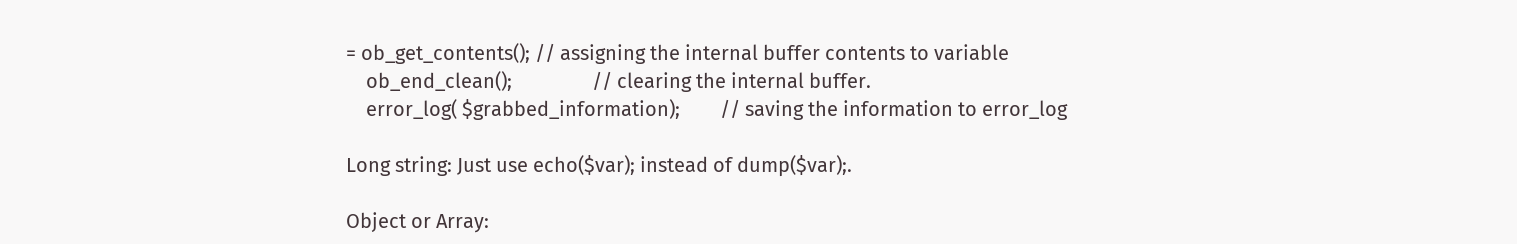= ob_get_contents(); // assigning the internal buffer contents to variable
    ob_end_clean();                // clearing the internal buffer.
    error_log( $grabbed_information);        // saving the information to error_log

Long string: Just use echo($var); instead of dump($var);.

Object or Array: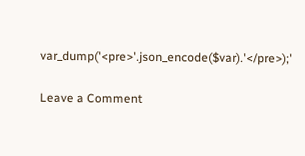var_dump('<pre>'.json_encode($var).'</pre>);'

Leave a Comment